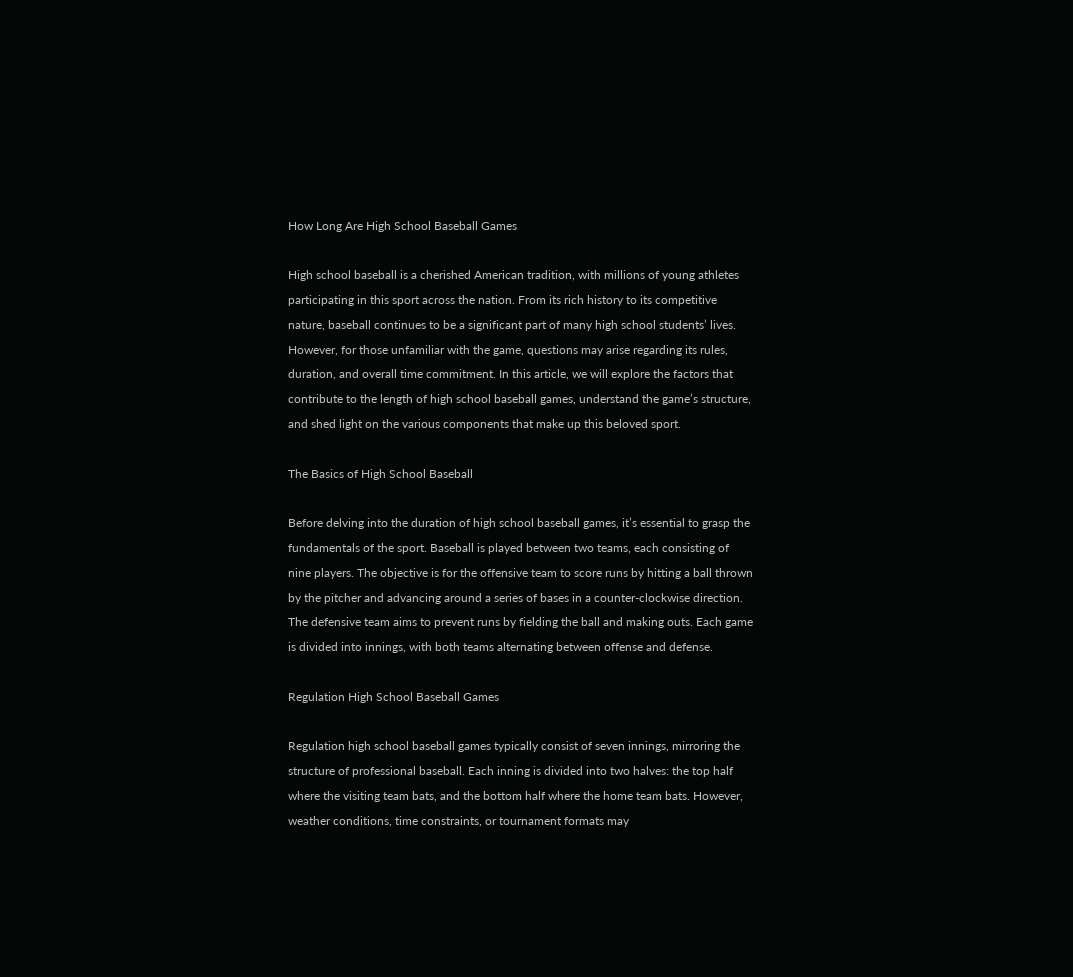How Long Are High School Baseball Games

High school baseball is a cherished American tradition, with millions of young athletes participating in this sport across the nation. From its rich history to its competitive nature, baseball continues to be a significant part of many high school students’ lives. However, for those unfamiliar with the game, questions may arise regarding its rules, duration, and overall time commitment. In this article, we will explore the factors that contribute to the length of high school baseball games, understand the game’s structure, and shed light on the various components that make up this beloved sport.

The Basics of High School Baseball

Before delving into the duration of high school baseball games, it’s essential to grasp the fundamentals of the sport. Baseball is played between two teams, each consisting of nine players. The objective is for the offensive team to score runs by hitting a ball thrown by the pitcher and advancing around a series of bases in a counter-clockwise direction. The defensive team aims to prevent runs by fielding the ball and making outs. Each game is divided into innings, with both teams alternating between offense and defense.

Regulation High School Baseball Games

Regulation high school baseball games typically consist of seven innings, mirroring the structure of professional baseball. Each inning is divided into two halves: the top half where the visiting team bats, and the bottom half where the home team bats. However, weather conditions, time constraints, or tournament formats may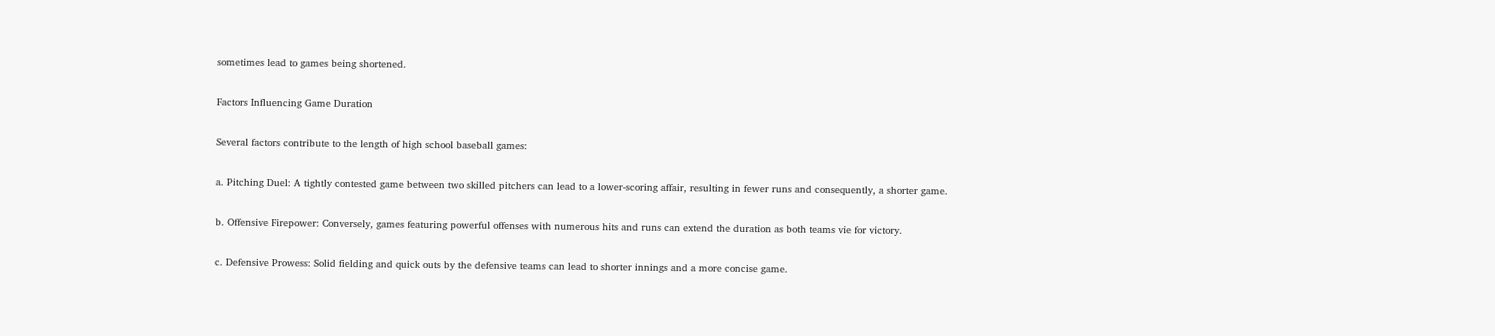sometimes lead to games being shortened.

Factors Influencing Game Duration

Several factors contribute to the length of high school baseball games:

a. Pitching Duel: A tightly contested game between two skilled pitchers can lead to a lower-scoring affair, resulting in fewer runs and consequently, a shorter game.

b. Offensive Firepower: Conversely, games featuring powerful offenses with numerous hits and runs can extend the duration as both teams vie for victory.

c. Defensive Prowess: Solid fielding and quick outs by the defensive teams can lead to shorter innings and a more concise game.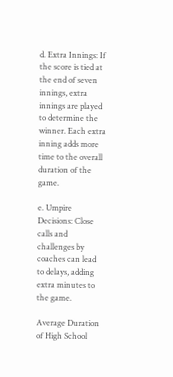d. Extra Innings: If the score is tied at the end of seven innings, extra innings are played to determine the winner. Each extra inning adds more time to the overall duration of the game.

e. Umpire Decisions: Close calls and challenges by coaches can lead to delays, adding extra minutes to the game.

Average Duration of High School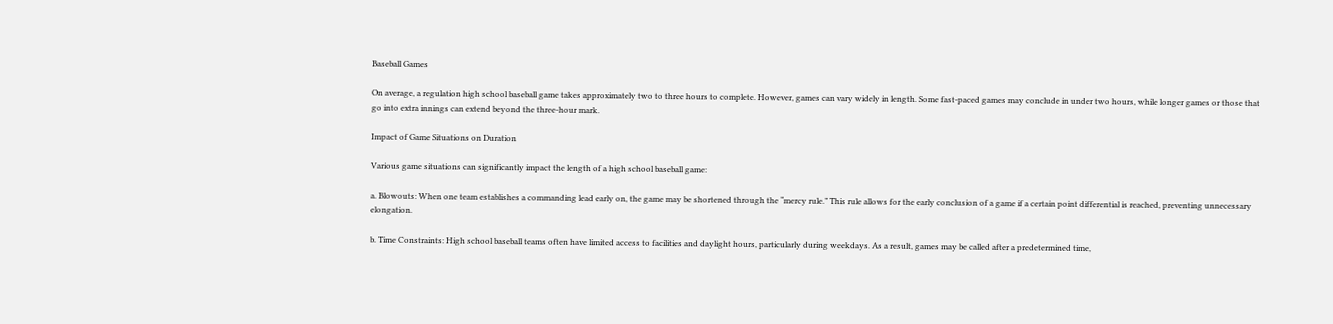Baseball Games

On average, a regulation high school baseball game takes approximately two to three hours to complete. However, games can vary widely in length. Some fast-paced games may conclude in under two hours, while longer games or those that go into extra innings can extend beyond the three-hour mark.

Impact of Game Situations on Duration

Various game situations can significantly impact the length of a high school baseball game:

a. Blowouts: When one team establishes a commanding lead early on, the game may be shortened through the “mercy rule.” This rule allows for the early conclusion of a game if a certain point differential is reached, preventing unnecessary elongation.

b. Time Constraints: High school baseball teams often have limited access to facilities and daylight hours, particularly during weekdays. As a result, games may be called after a predetermined time,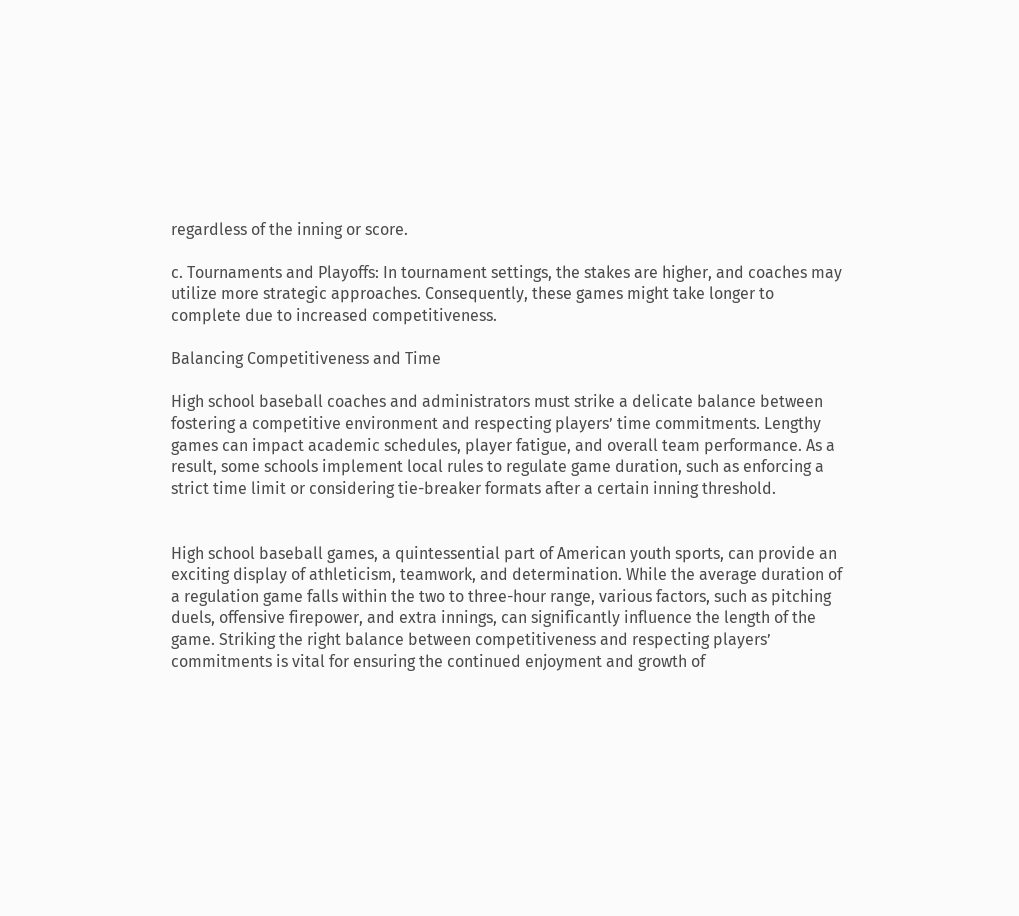regardless of the inning or score.

c. Tournaments and Playoffs: In tournament settings, the stakes are higher, and coaches may utilize more strategic approaches. Consequently, these games might take longer to complete due to increased competitiveness.

Balancing Competitiveness and Time

High school baseball coaches and administrators must strike a delicate balance between fostering a competitive environment and respecting players’ time commitments. Lengthy games can impact academic schedules, player fatigue, and overall team performance. As a result, some schools implement local rules to regulate game duration, such as enforcing a strict time limit or considering tie-breaker formats after a certain inning threshold.


High school baseball games, a quintessential part of American youth sports, can provide an exciting display of athleticism, teamwork, and determination. While the average duration of a regulation game falls within the two to three-hour range, various factors, such as pitching duels, offensive firepower, and extra innings, can significantly influence the length of the game. Striking the right balance between competitiveness and respecting players’ commitments is vital for ensuring the continued enjoyment and growth of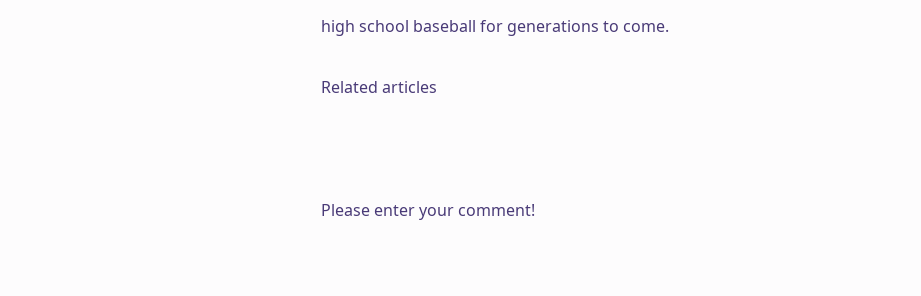high school baseball for generations to come.

Related articles



Please enter your comment!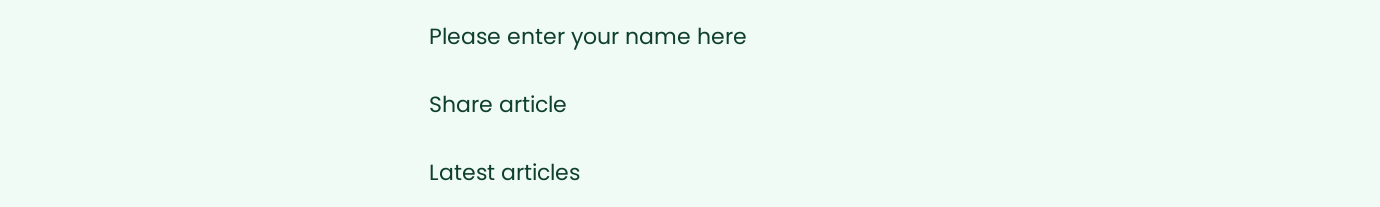Please enter your name here

Share article

Latest articles